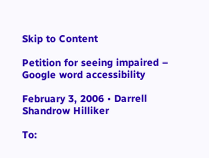Skip to Content

Petition for seeing impaired – Google word accessibility

February 3, 2006 • Darrell Shandrow Hilliker

To: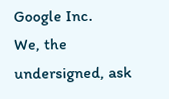Google Inc.
We, the undersigned, ask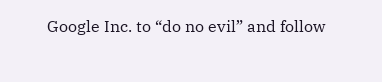Google Inc. to “do no evil” and follow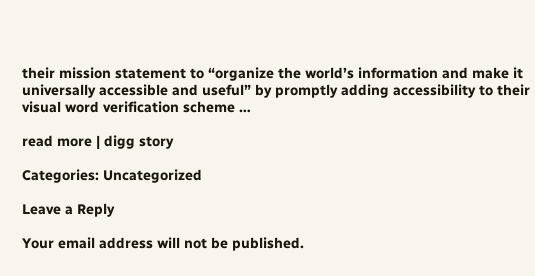their mission statement to “organize the world’s information and make it universally accessible and useful” by promptly adding accessibility to their visual word verification scheme …

read more | digg story

Categories: Uncategorized

Leave a Reply

Your email address will not be published.